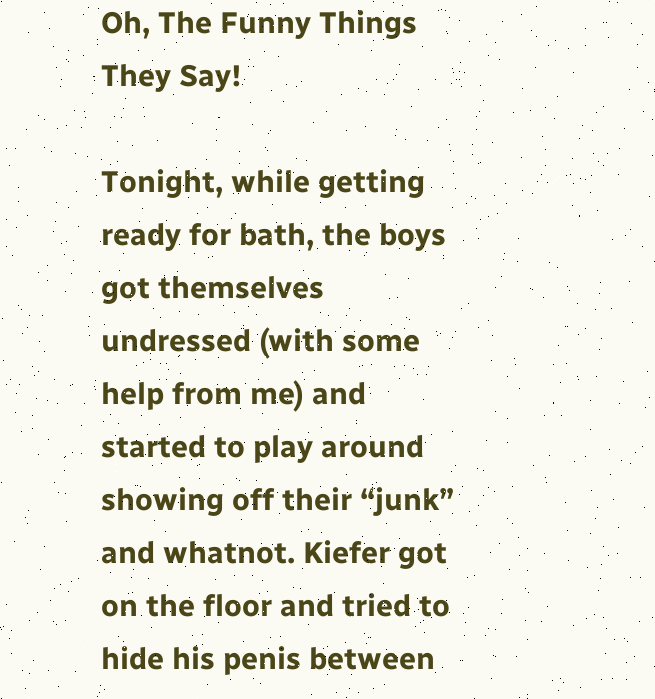Oh, The Funny Things They Say!

Tonight, while getting ready for bath, the boys got themselves undressed (with some help from me) and started to play around showing off their “junk” and whatnot. Kiefer got on the floor and tried to hide his penis between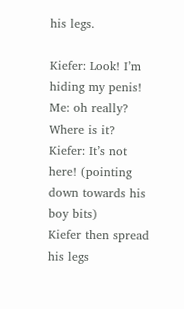his legs.

Kiefer: Look! I’m hiding my penis!
Me: oh really? Where is it?
Kiefer: It’s not here! (pointing down towards his boy bits)
Kiefer then spread his legs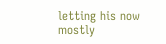letting his now mostly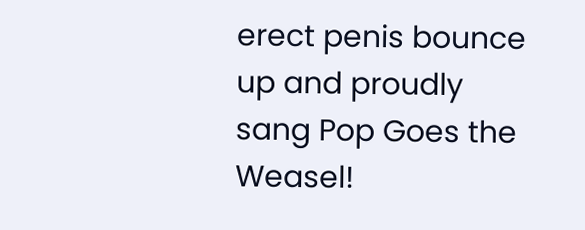erect penis bounce up and proudly sang Pop Goes the Weasel!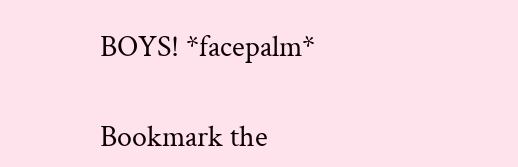BOYS! *facepalm*

Bookmark the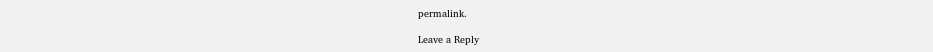permalink.

Leave a Reply